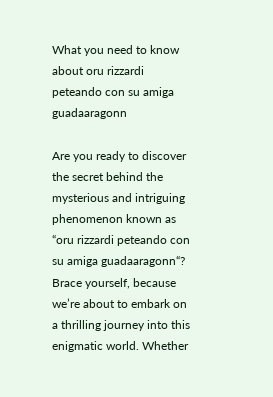What you need to know about oru rizzardi peteando con su amiga guadaaragonn

Are you ready to discover the secret behind the mysterious and intriguing phenomenon known as “oru rizzardi peteando con su amiga guadaaragonn“? Brace yourself, because we’re about to embark on a thrilling journey into this enigmatic world. Whether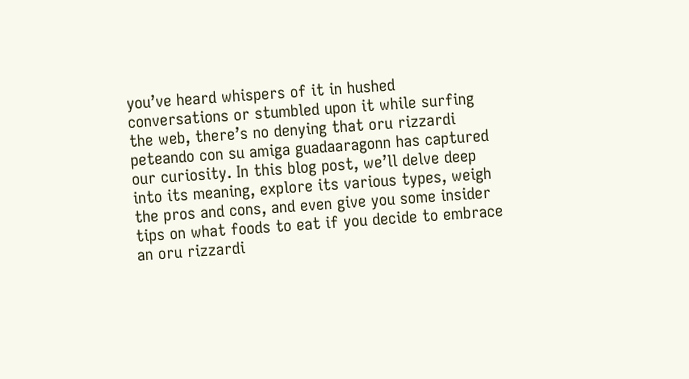you’ve heard whispers of it in hushed conversations or stumbled upon it while surfing the web, there’s no denying that oru rizzardi peteando con su amiga guadaaragonn has captured our curiosity. In this blog post, we’ll delve deep into its meaning, explore its various types, weigh the pros and cons, and even give you some insider tips on what foods to eat if you decide to embrace an oru rizzardi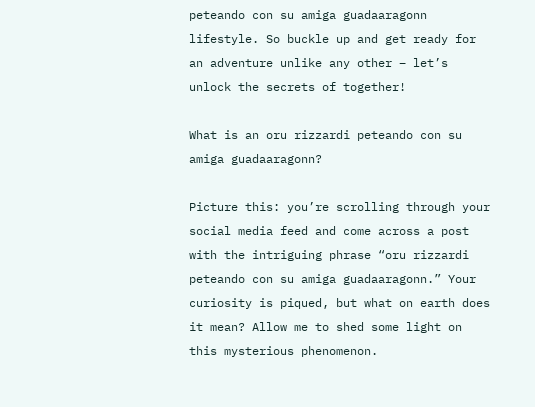peteando con su amiga guadaaragonn lifestyle. So buckle up and get ready for an adventure unlike any other – let’s unlock the secrets of together!

What is an oru rizzardi peteando con su amiga guadaaragonn?

Picture this: you’re scrolling through your social media feed and come across a post with the intriguing phrase “oru rizzardi peteando con su amiga guadaaragonn.” Your curiosity is piqued, but what on earth does it mean? Allow me to shed some light on this mysterious phenomenon.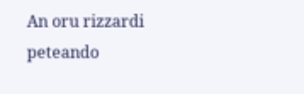An oru rizzardi peteando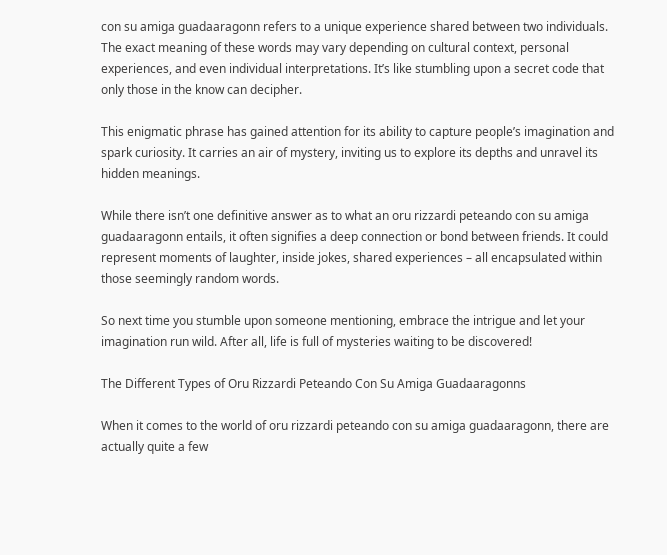con su amiga guadaaragonn refers to a unique experience shared between two individuals. The exact meaning of these words may vary depending on cultural context, personal experiences, and even individual interpretations. It’s like stumbling upon a secret code that only those in the know can decipher.

This enigmatic phrase has gained attention for its ability to capture people’s imagination and spark curiosity. It carries an air of mystery, inviting us to explore its depths and unravel its hidden meanings.

While there isn’t one definitive answer as to what an oru rizzardi peteando con su amiga guadaaragonn entails, it often signifies a deep connection or bond between friends. It could represent moments of laughter, inside jokes, shared experiences – all encapsulated within those seemingly random words.

So next time you stumble upon someone mentioning, embrace the intrigue and let your imagination run wild. After all, life is full of mysteries waiting to be discovered!

The Different Types of Oru Rizzardi Peteando Con Su Amiga Guadaaragonns

When it comes to the world of oru rizzardi peteando con su amiga guadaaragonn, there are actually quite a few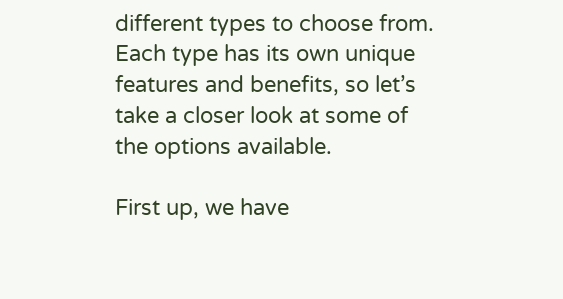different types to choose from. Each type has its own unique features and benefits, so let’s take a closer look at some of the options available.

First up, we have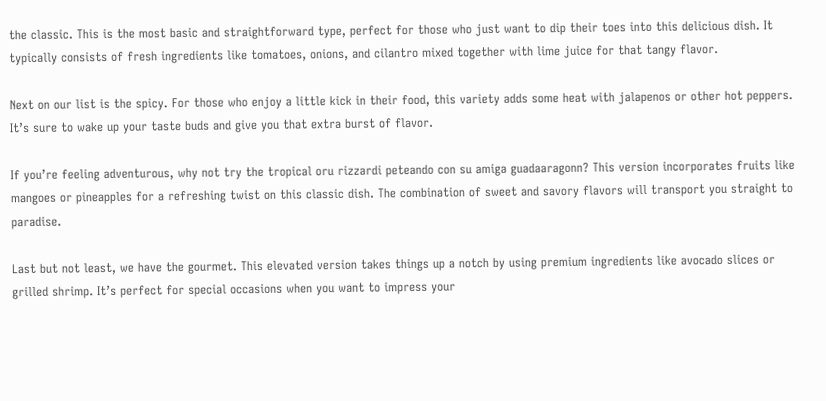the classic. This is the most basic and straightforward type, perfect for those who just want to dip their toes into this delicious dish. It typically consists of fresh ingredients like tomatoes, onions, and cilantro mixed together with lime juice for that tangy flavor.

Next on our list is the spicy. For those who enjoy a little kick in their food, this variety adds some heat with jalapenos or other hot peppers. It’s sure to wake up your taste buds and give you that extra burst of flavor.

If you’re feeling adventurous, why not try the tropical oru rizzardi peteando con su amiga guadaaragonn? This version incorporates fruits like mangoes or pineapples for a refreshing twist on this classic dish. The combination of sweet and savory flavors will transport you straight to paradise.

Last but not least, we have the gourmet. This elevated version takes things up a notch by using premium ingredients like avocado slices or grilled shrimp. It’s perfect for special occasions when you want to impress your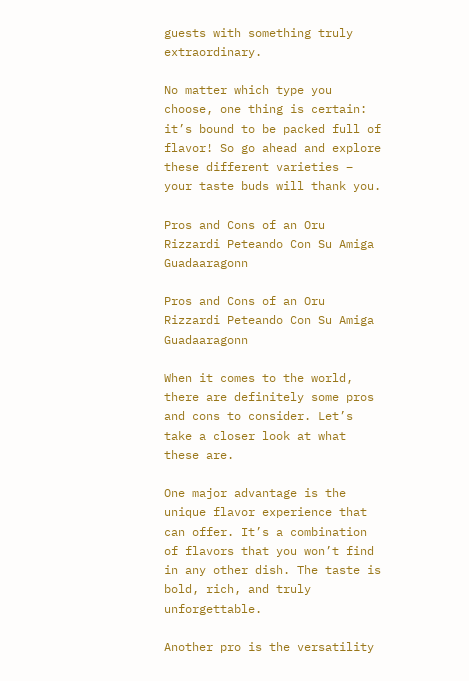guests with something truly extraordinary.

No matter which type you choose, one thing is certain: it’s bound to be packed full of flavor! So go ahead and explore these different varieties – your taste buds will thank you.

Pros and Cons of an Oru Rizzardi Peteando Con Su Amiga Guadaaragonn

Pros and Cons of an Oru Rizzardi Peteando Con Su Amiga Guadaaragonn

When it comes to the world, there are definitely some pros and cons to consider. Let’s take a closer look at what these are.

One major advantage is the unique flavor experience that can offer. It’s a combination of flavors that you won’t find in any other dish. The taste is bold, rich, and truly unforgettable.

Another pro is the versatility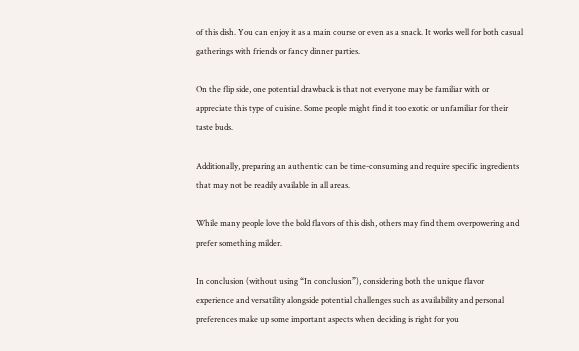of this dish. You can enjoy it as a main course or even as a snack. It works well for both casual gatherings with friends or fancy dinner parties.

On the flip side, one potential drawback is that not everyone may be familiar with or appreciate this type of cuisine. Some people might find it too exotic or unfamiliar for their taste buds.

Additionally, preparing an authentic can be time-consuming and require specific ingredients that may not be readily available in all areas.

While many people love the bold flavors of this dish, others may find them overpowering and prefer something milder.

In conclusion (without using “In conclusion”), considering both the unique flavor experience and versatility alongside potential challenges such as availability and personal preferences make up some important aspects when deciding is right for you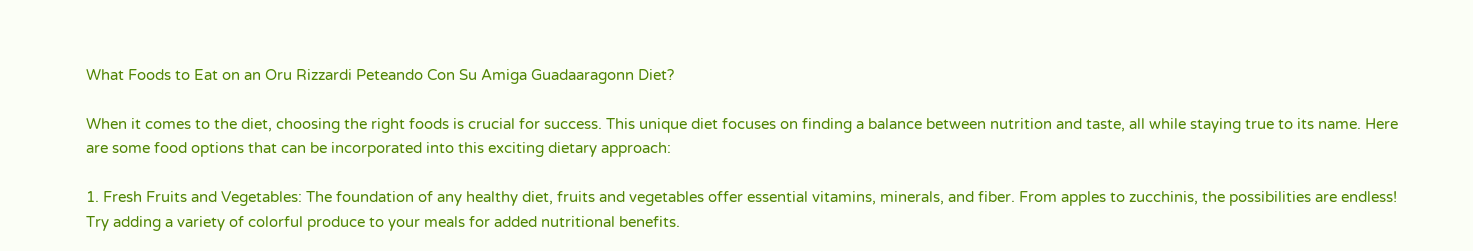What Foods to Eat on an Oru Rizzardi Peteando Con Su Amiga Guadaaragonn Diet?

When it comes to the diet, choosing the right foods is crucial for success. This unique diet focuses on finding a balance between nutrition and taste, all while staying true to its name. Here are some food options that can be incorporated into this exciting dietary approach:

1. Fresh Fruits and Vegetables: The foundation of any healthy diet, fruits and vegetables offer essential vitamins, minerals, and fiber. From apples to zucchinis, the possibilities are endless! Try adding a variety of colorful produce to your meals for added nutritional benefits.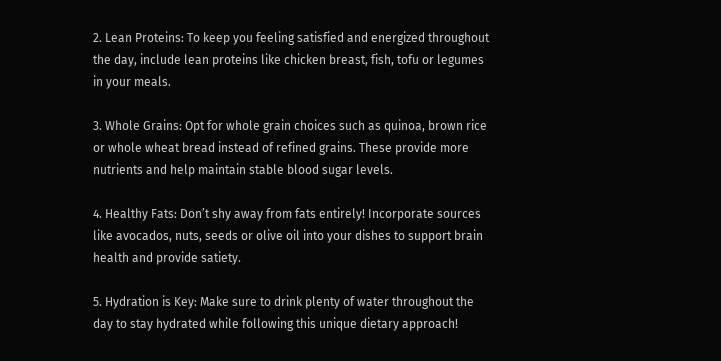2. Lean Proteins: To keep you feeling satisfied and energized throughout the day, include lean proteins like chicken breast, fish, tofu or legumes in your meals.

3. Whole Grains: Opt for whole grain choices such as quinoa, brown rice or whole wheat bread instead of refined grains. These provide more nutrients and help maintain stable blood sugar levels.

4. Healthy Fats: Don’t shy away from fats entirely! Incorporate sources like avocados, nuts, seeds or olive oil into your dishes to support brain health and provide satiety.

5. Hydration is Key: Make sure to drink plenty of water throughout the day to stay hydrated while following this unique dietary approach!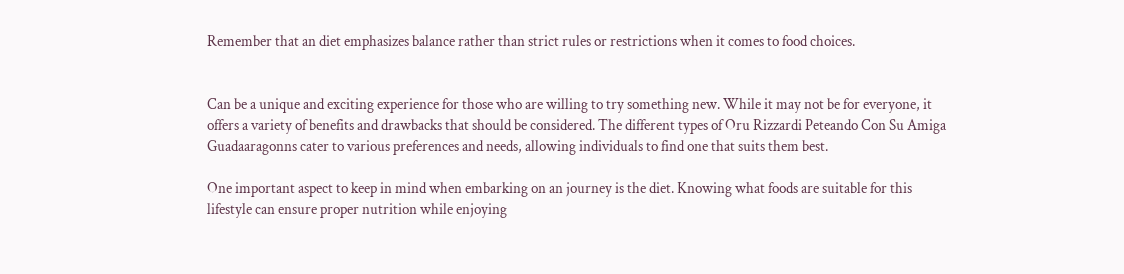Remember that an diet emphasizes balance rather than strict rules or restrictions when it comes to food choices.


Can be a unique and exciting experience for those who are willing to try something new. While it may not be for everyone, it offers a variety of benefits and drawbacks that should be considered. The different types of Oru Rizzardi Peteando Con Su Amiga Guadaaragonns cater to various preferences and needs, allowing individuals to find one that suits them best.

One important aspect to keep in mind when embarking on an journey is the diet. Knowing what foods are suitable for this lifestyle can ensure proper nutrition while enjoying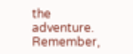the adventure. Remember,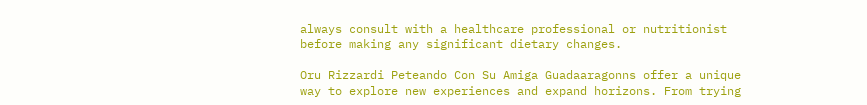always consult with a healthcare professional or nutritionist before making any significant dietary changes.

Oru Rizzardi Peteando Con Su Amiga Guadaaragonns offer a unique way to explore new experiences and expand horizons. From trying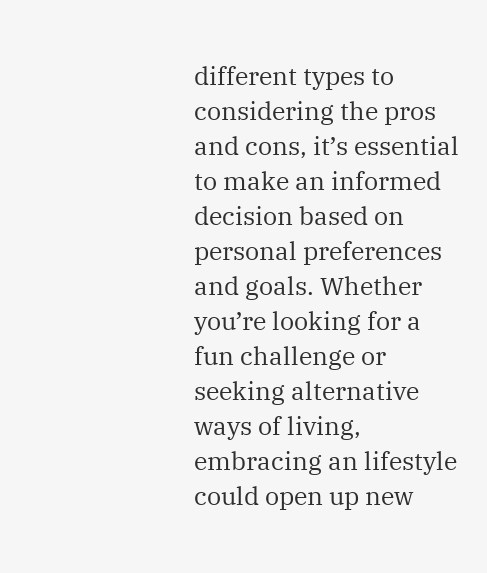different types to considering the pros and cons, it’s essential to make an informed decision based on personal preferences and goals. Whether you’re looking for a fun challenge or seeking alternative ways of living, embracing an lifestyle could open up new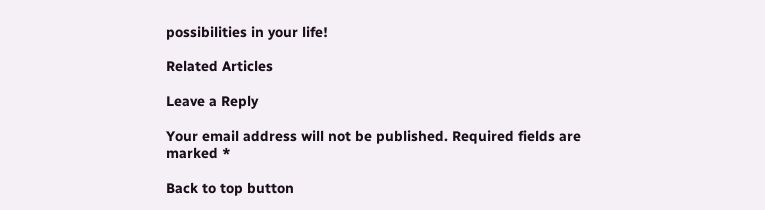possibilities in your life!

Related Articles

Leave a Reply

Your email address will not be published. Required fields are marked *

Back to top button